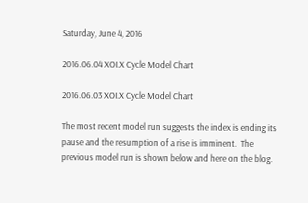Saturday, June 4, 2016

2016.06.04 XOI.X Cycle Model Chart

2016.06.03 XOI.X Cycle Model Chart

The most recent model run suggests the index is ending its pause and the resumption of a rise is imminent.  The previous model run is shown below and here on the blog.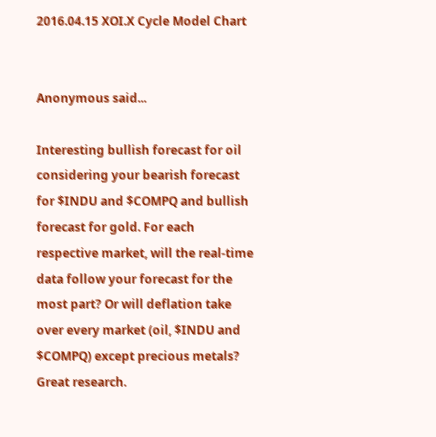2016.04.15 XOI.X Cycle Model Chart


Anonymous said...

Interesting bullish forecast for oil considering your bearish forecast for $INDU and $COMPQ and bullish forecast for gold. For each respective market, will the real-time data follow your forecast for the most part? Or will deflation take over every market (oil, $INDU and $COMPQ) except precious metals? Great research.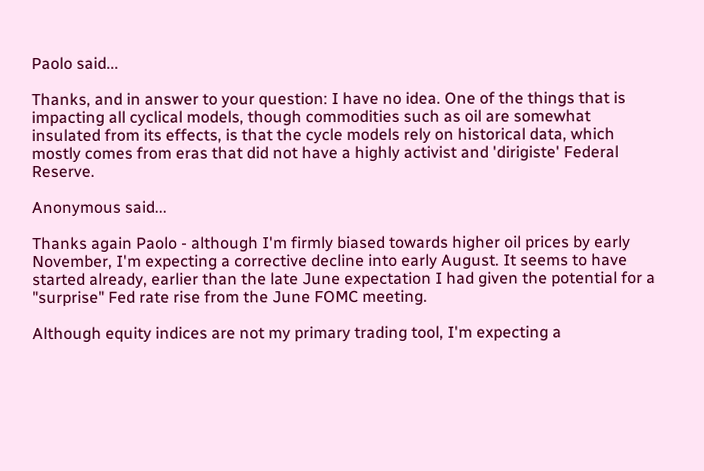Paolo said...

Thanks, and in answer to your question: I have no idea. One of the things that is impacting all cyclical models, though commodities such as oil are somewhat insulated from its effects, is that the cycle models rely on historical data, which mostly comes from eras that did not have a highly activist and 'dirigiste' Federal Reserve.

Anonymous said...

Thanks again Paolo - although I'm firmly biased towards higher oil prices by early November, I'm expecting a corrective decline into early August. It seems to have started already, earlier than the late June expectation I had given the potential for a "surprise" Fed rate rise from the June FOMC meeting.

Although equity indices are not my primary trading tool, I'm expecting a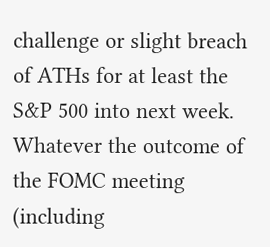challenge or slight breach of ATHs for at least the S&P 500 into next week. Whatever the outcome of the FOMC meeting (including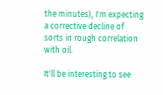the minutes), I'm expecting a corrective decline of sorts in rough correlation with oil.

It'll be interesting to see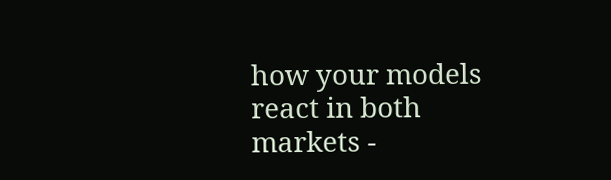how your models react in both markets -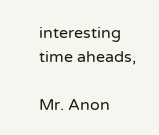interesting time aheads,

Mr. Anon